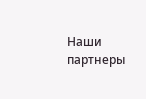Наши партнеры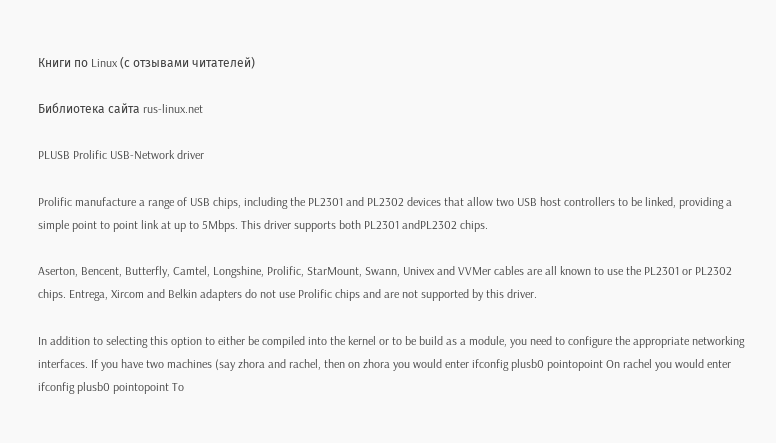Книги по Linux (с отзывами читателей)

Библиотека сайта rus-linux.net

PLUSB Prolific USB-Network driver

Prolific manufacture a range of USB chips, including the PL2301 and PL2302 devices that allow two USB host controllers to be linked, providing a simple point to point link at up to 5Mbps. This driver supports both PL2301 andPL2302 chips.

Aserton, Bencent, Butterfly, Camtel, Longshine, Prolific, StarMount, Swann, Univex and VVMer cables are all known to use the PL2301 or PL2302 chips. Entrega, Xircom and Belkin adapters do not use Prolific chips and are not supported by this driver.

In addition to selecting this option to either be compiled into the kernel or to be build as a module, you need to configure the appropriate networking interfaces. If you have two machines (say zhora and rachel, then on zhora you would enter ifconfig plusb0 pointopoint On rachel you would enter ifconfig plusb0 pointopoint To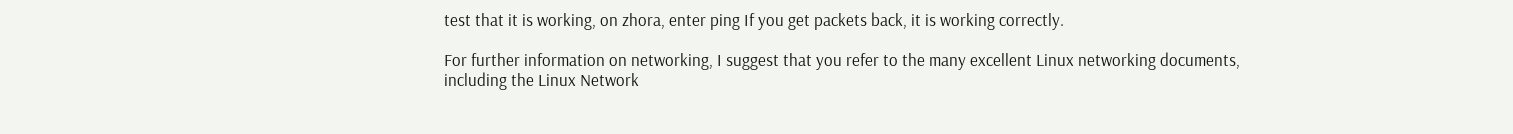test that it is working, on zhora, enter ping If you get packets back, it is working correctly.

For further information on networking, I suggest that you refer to the many excellent Linux networking documents, including the Linux Network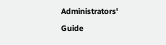Administrators' Guide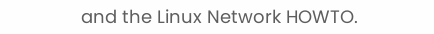and the Linux Network HOWTO.